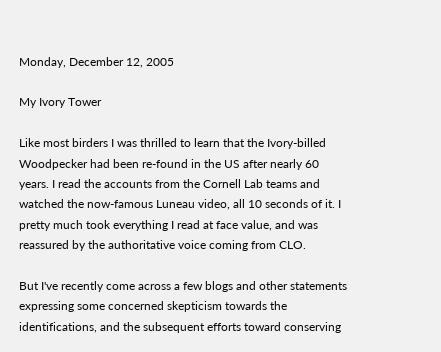Monday, December 12, 2005

My Ivory Tower

Like most birders I was thrilled to learn that the Ivory-billed Woodpecker had been re-found in the US after nearly 60 years. I read the accounts from the Cornell Lab teams and watched the now-famous Luneau video, all 10 seconds of it. I pretty much took everything I read at face value, and was reassured by the authoritative voice coming from CLO.

But I've recently come across a few blogs and other statements expressing some concerned skepticism towards the identifications, and the subsequent efforts toward conserving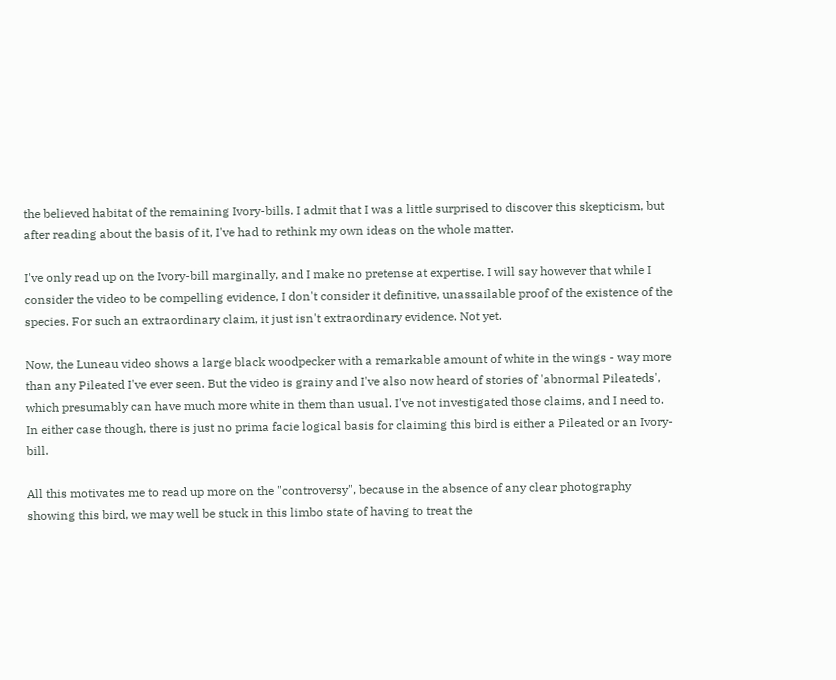the believed habitat of the remaining Ivory-bills. I admit that I was a little surprised to discover this skepticism, but after reading about the basis of it, I've had to rethink my own ideas on the whole matter.

I've only read up on the Ivory-bill marginally, and I make no pretense at expertise. I will say however that while I consider the video to be compelling evidence, I don't consider it definitive, unassailable proof of the existence of the species. For such an extraordinary claim, it just isn't extraordinary evidence. Not yet.

Now, the Luneau video shows a large black woodpecker with a remarkable amount of white in the wings - way more than any Pileated I've ever seen. But the video is grainy and I've also now heard of stories of 'abnormal Pileateds', which presumably can have much more white in them than usual. I've not investigated those claims, and I need to. In either case though, there is just no prima facie logical basis for claiming this bird is either a Pileated or an Ivory-bill.

All this motivates me to read up more on the "controversy", because in the absence of any clear photography showing this bird, we may well be stuck in this limbo state of having to treat the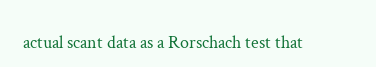actual scant data as a Rorschach test that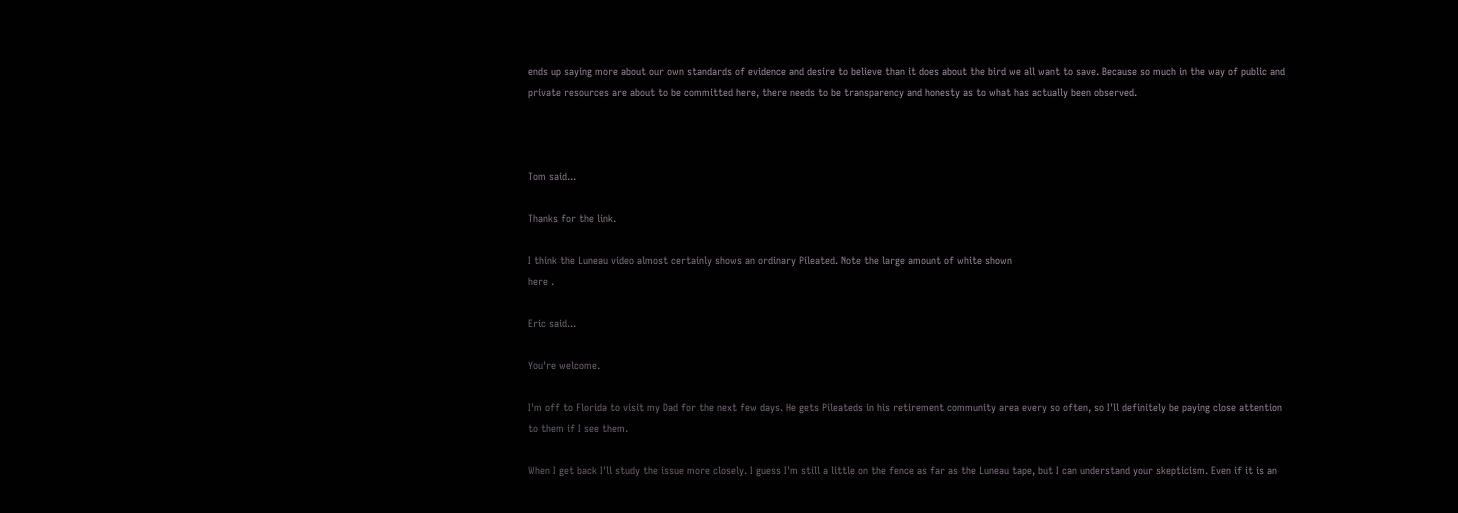ends up saying more about our own standards of evidence and desire to believe than it does about the bird we all want to save. Because so much in the way of public and private resources are about to be committed here, there needs to be transparency and honesty as to what has actually been observed.



Tom said...

Thanks for the link.

I think the Luneau video almost certainly shows an ordinary Pileated. Note the large amount of white shown
here .

Eric said...

You're welcome.

I'm off to Florida to visit my Dad for the next few days. He gets Pileateds in his retirement community area every so often, so I'll definitely be paying close attention to them if I see them.

When I get back I'll study the issue more closely. I guess I'm still a little on the fence as far as the Luneau tape, but I can understand your skepticism. Even if it is an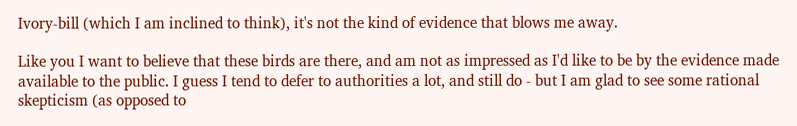Ivory-bill (which I am inclined to think), it's not the kind of evidence that blows me away.

Like you I want to believe that these birds are there, and am not as impressed as I'd like to be by the evidence made available to the public. I guess I tend to defer to authorities a lot, and still do - but I am glad to see some rational skepticism (as opposed to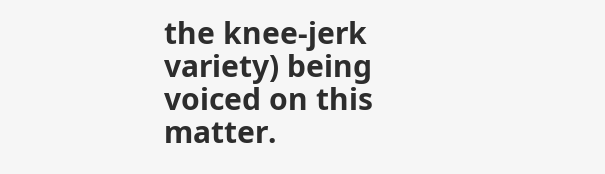the knee-jerk variety) being voiced on this matter.